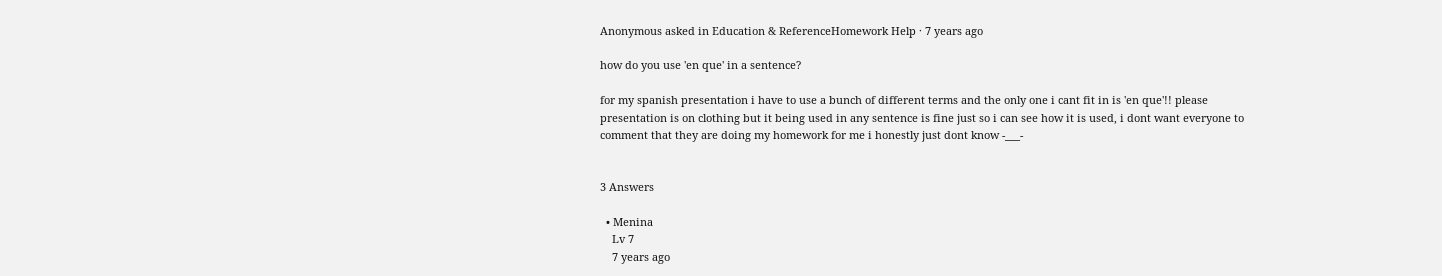Anonymous asked in Education & ReferenceHomework Help · 7 years ago

how do you use 'en que' in a sentence?

for my spanish presentation i have to use a bunch of different terms and the only one i cant fit in is 'en que'!! please presentation is on clothing but it being used in any sentence is fine just so i can see how it is used, i dont want everyone to comment that they are doing my homework for me i honestly just dont know -___-


3 Answers

  • Menina
    Lv 7
    7 years ago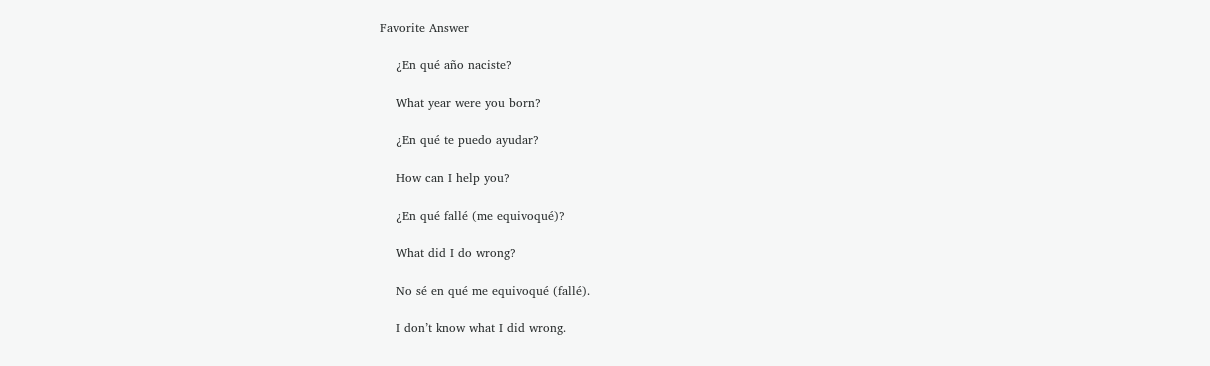Favorite Answer

    ¿En qué año naciste?

    What year were you born?

    ¿En qué te puedo ayudar?

    How can I help you?

    ¿En qué fallé (me equivoqué)?

    What did I do wrong?

    No sé en qué me equivoqué (fallé).

    I don’t know what I did wrong.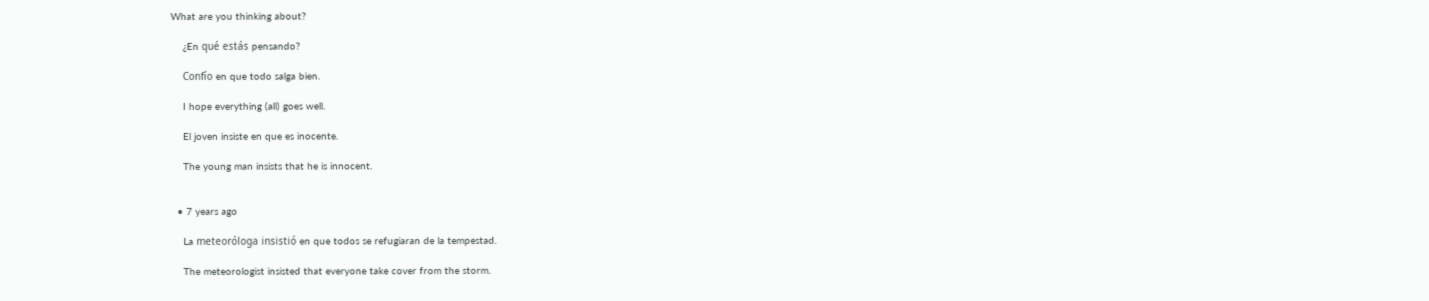What are you thinking about?

    ¿En qué estás pensando?

    Confío en que todo salga bien.

    I hope everything (all) goes well.

    El joven insiste en que es inocente.

    The young man insists that he is innocent.


  • 7 years ago

    La meteoróloga insistió en que todos se refugiaran de la tempestad.

    The meteorologist insisted that everyone take cover from the storm.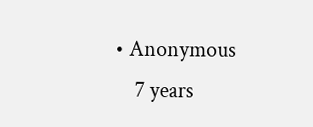• Anonymous
    7 years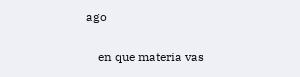ago

    en que materia vas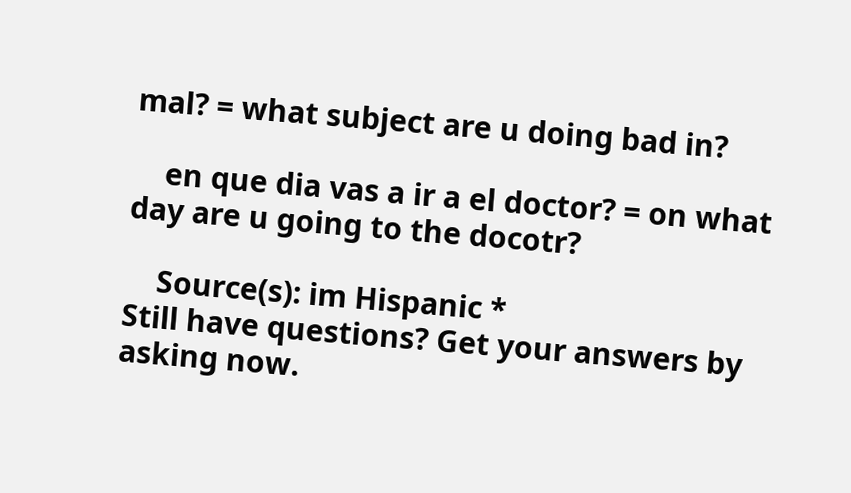mal? = what subject are u doing bad in?

    en que dia vas a ir a el doctor? = on what day are u going to the docotr?

    Source(s): im Hispanic *
Still have questions? Get your answers by asking now.